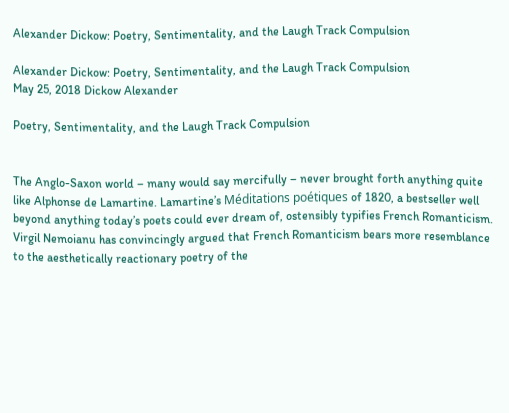Alexander Dickow: Poetry, Sentimentality, and the Laugh Track Compulsion

Alexander Dickow: Poetry, Sentimentality, and the Laugh Track Compulsion
May 25, 2018 Dickow Alexander

Poetry, Sentimentality, and the Laugh Track Compulsion


The Anglo-Saxon world – many would say mercifully – never brought forth anything quite like Alphonse de Lamartine. Lamartine’s Méditations poétiques of 1820, a bestseller well beyond anything today’s poets could ever dream of, ostensibly typifies French Romanticism. Virgil Nemoianu has convincingly argued that French Romanticism bears more resemblance to the aesthetically reactionary poetry of the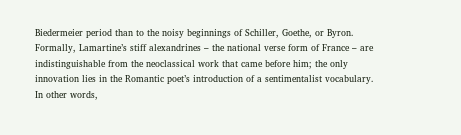Biedermeier period than to the noisy beginnings of Schiller, Goethe, or Byron. Formally, Lamartine’s stiff alexandrines – the national verse form of France – are indistinguishable from the neoclassical work that came before him; the only innovation lies in the Romantic poet’s introduction of a sentimentalist vocabulary. In other words,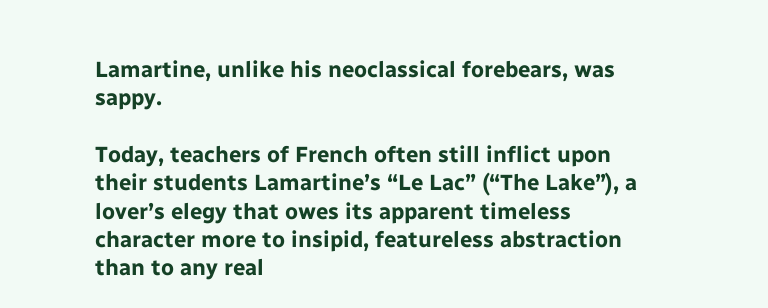Lamartine, unlike his neoclassical forebears, was sappy.

Today, teachers of French often still inflict upon their students Lamartine’s “Le Lac” (“The Lake”), a lover’s elegy that owes its apparent timeless character more to insipid, featureless abstraction than to any real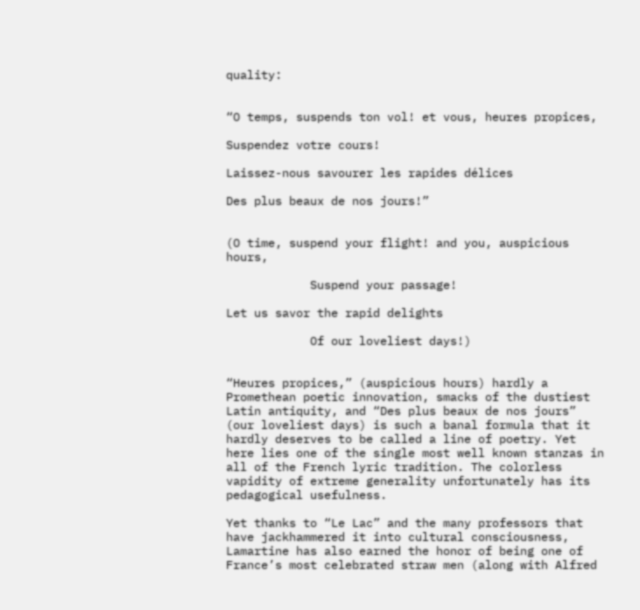quality:


“O temps, suspends ton vol! et vous, heures propices,

Suspendez votre cours!

Laissez-nous savourer les rapides délices

Des plus beaux de nos jours!”


(O time, suspend your flight! and you, auspicious hours,

            Suspend your passage!

Let us savor the rapid delights

            Of our loveliest days!)


“Heures propices,” (auspicious hours) hardly a Promethean poetic innovation, smacks of the dustiest Latin antiquity, and “Des plus beaux de nos jours” (our loveliest days) is such a banal formula that it hardly deserves to be called a line of poetry. Yet here lies one of the single most well known stanzas in all of the French lyric tradition. The colorless vapidity of extreme generality unfortunately has its pedagogical usefulness.

Yet thanks to “Le Lac” and the many professors that have jackhammered it into cultural consciousness, Lamartine has also earned the honor of being one of France’s most celebrated straw men (along with Alfred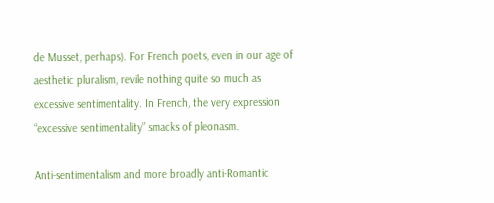de Musset, perhaps). For French poets, even in our age of aesthetic pluralism, revile nothing quite so much as excessive sentimentality. In French, the very expression “excessive sentimentality” smacks of pleonasm.

Anti-sentimentalism and more broadly anti-Romantic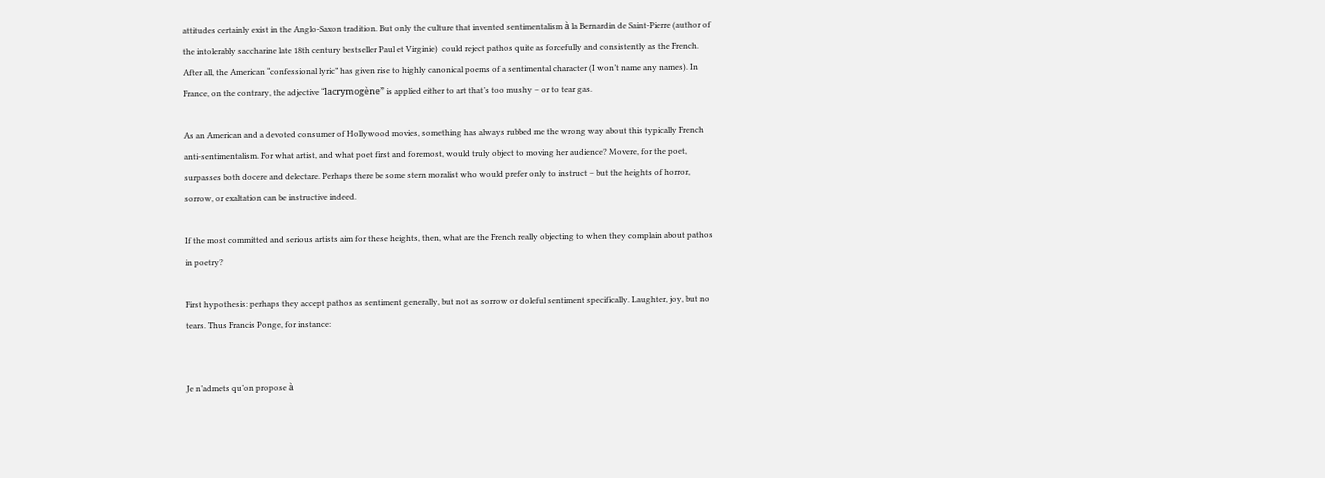attitudes certainly exist in the Anglo-Saxon tradition. But only the culture that invented sentimentalism à la Bernardin de Saint-Pierre (author of the intolerably saccharine late 18th century bestseller Paul et Virginie)  could reject pathos quite as forcefully and consistently as the French. After all, the American “confessional lyric” has given rise to highly canonical poems of a sentimental character (I won’t name any names). In France, on the contrary, the adjective “lacrymogène” is applied either to art that’s too mushy – or to tear gas.

As an American and a devoted consumer of Hollywood movies, something has always rubbed me the wrong way about this typically French anti-sentimentalism. For what artist, and what poet first and foremost, would truly object to moving her audience? Movere, for the poet, surpasses both docere and delectare. Perhaps there be some stern moralist who would prefer only to instruct – but the heights of horror, sorrow, or exaltation can be instructive indeed.

If the most committed and serious artists aim for these heights, then, what are the French really objecting to when they complain about pathos in poetry?

First hypothesis: perhaps they accept pathos as sentiment generally, but not as sorrow or doleful sentiment specifically. Laughter, joy, but no tears. Thus Francis Ponge, for instance:


Je n’admets qu’on propose à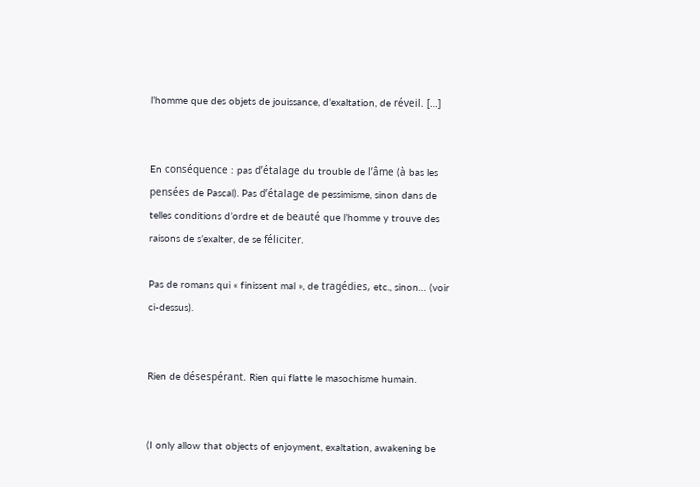l’homme que des objets de jouissance, d’exaltation, de réveil. […]


En conséquence : pas d’étalage du trouble de l’âme (à bas les pensées de Pascal). Pas d’étalage de pessimisme, sinon dans de telles conditions d’ordre et de beauté que l’homme y trouve des raisons de s’exalter, de se féliciter.

Pas de romans qui « finissent mal », de tragédies, etc., sinon… (voir ci-dessus).


Rien de désespérant. Rien qui flatte le masochisme humain.


(I only allow that objects of enjoyment, exaltation, awakening be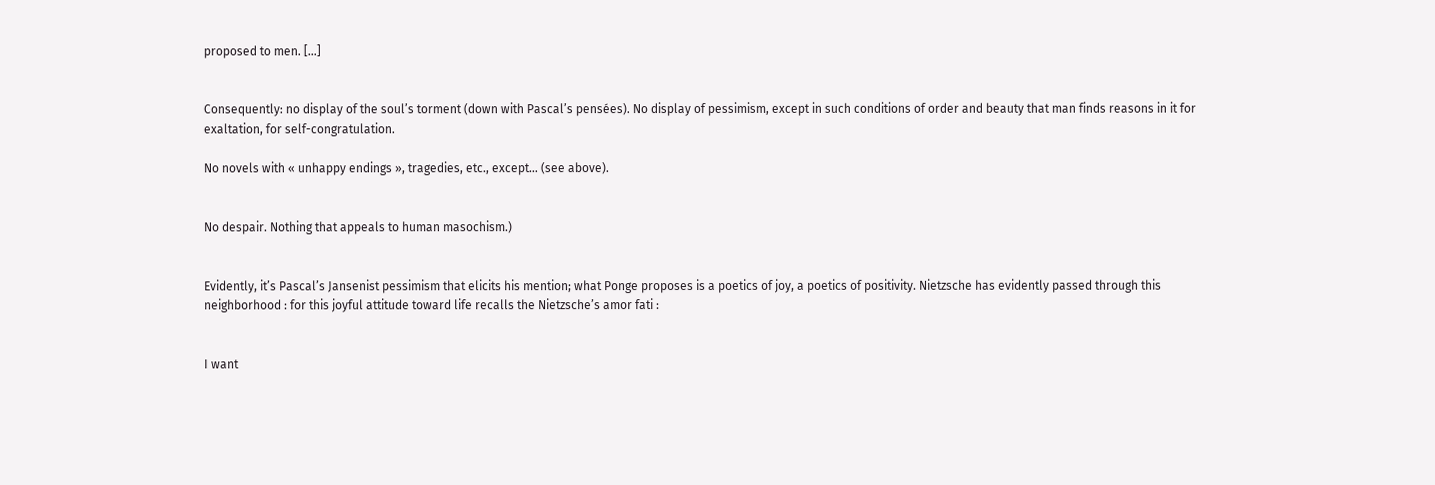proposed to men. […]


Consequently: no display of the soul’s torment (down with Pascal’s pensées). No display of pessimism, except in such conditions of order and beauty that man finds reasons in it for exaltation, for self-congratulation.

No novels with « unhappy endings », tragedies, etc., except… (see above).


No despair. Nothing that appeals to human masochism.)


Evidently, it’s Pascal’s Jansenist pessimism that elicits his mention; what Ponge proposes is a poetics of joy, a poetics of positivity. Nietzsche has evidently passed through this neighborhood : for this joyful attitude toward life recalls the Nietzsche’s amor fati :


I want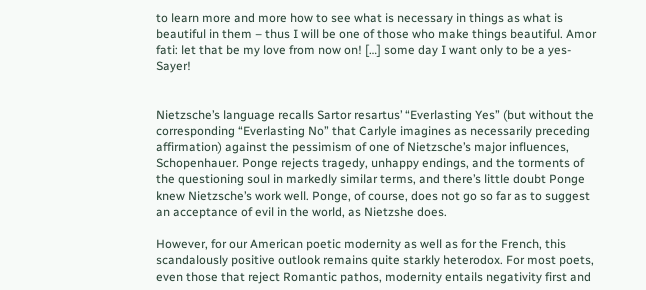to learn more and more how to see what is necessary in things as what is beautiful in them – thus I will be one of those who make things beautiful. Amor fati: let that be my love from now on! […] some day I want only to be a yes-Sayer!


Nietzsche’s language recalls Sartor resartus’ “Everlasting Yes” (but without the corresponding “Everlasting No” that Carlyle imagines as necessarily preceding affirmation) against the pessimism of one of Nietzsche’s major influences, Schopenhauer. Ponge rejects tragedy, unhappy endings, and the torments of the questioning soul in markedly similar terms, and there’s little doubt Ponge knew Nietzsche’s work well. Ponge, of course, does not go so far as to suggest an acceptance of evil in the world, as Nietzshe does.

However, for our American poetic modernity as well as for the French, this scandalously positive outlook remains quite starkly heterodox. For most poets, even those that reject Romantic pathos, modernity entails negativity first and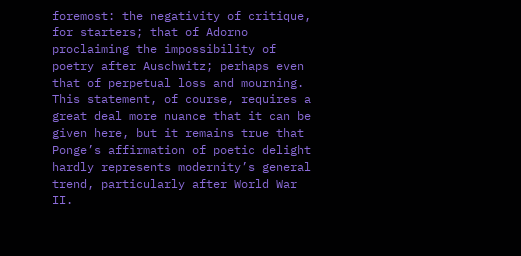foremost: the negativity of critique, for starters; that of Adorno proclaiming the impossibility of poetry after Auschwitz; perhaps even that of perpetual loss and mourning. This statement, of course, requires a great deal more nuance that it can be given here, but it remains true that Ponge’s affirmation of poetic delight hardly represents modernity’s general trend, particularly after World War II.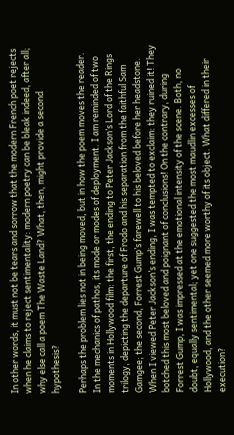In other words, it must not be tears and sorrow that the modern French poet rejects when he claims to reject sentimentality: modern poetry can be bleak indeed, after all; why else call a poem The Waste Land? What, then, might provide a second hypothesis?

Perhaps the problem lies not in being moved, but in how the poem moves the reader. In the mechanics of pathos, its mode or modes of deployment. I am reminded of two moments in Hollywood film: the first, the ending to Peter Jackson’s Lord of the Rings trilogy, depicting the departure of Frodo and his separation from the faithful Sam Gamgee; the second, Forrest Gump’s farewell to his beloved before her headstone. When I viewed Peter Jackson’s ending, I was tempted to exclaim: they ruined it! They botched this most beloved and poignant of conclusions! On the contrary, during Forrest Gump, I was impressed at the emotional intensity of the scene. Both, no doubt, equally sentimental; yet one suggested the most maudlin excesses of Hollywood, and the other seemed more worthy of its object. What differed in their execution?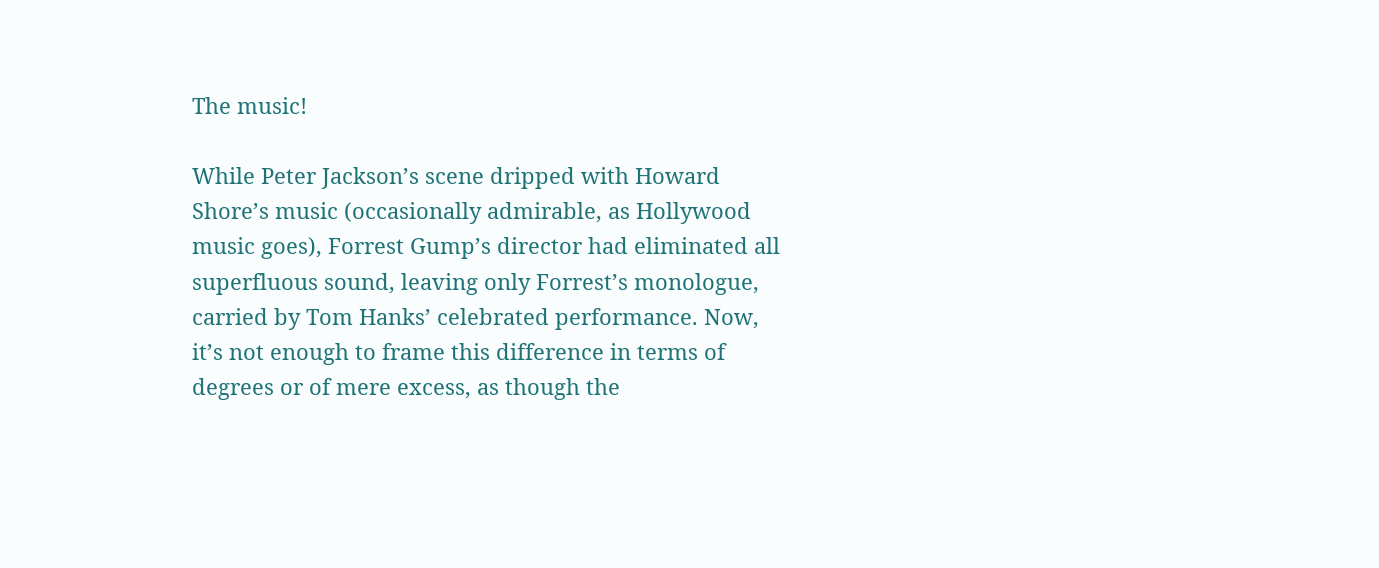The music!

While Peter Jackson’s scene dripped with Howard Shore’s music (occasionally admirable, as Hollywood music goes), Forrest Gump’s director had eliminated all superfluous sound, leaving only Forrest’s monologue, carried by Tom Hanks’ celebrated performance. Now, it’s not enough to frame this difference in terms of degrees or of mere excess, as though the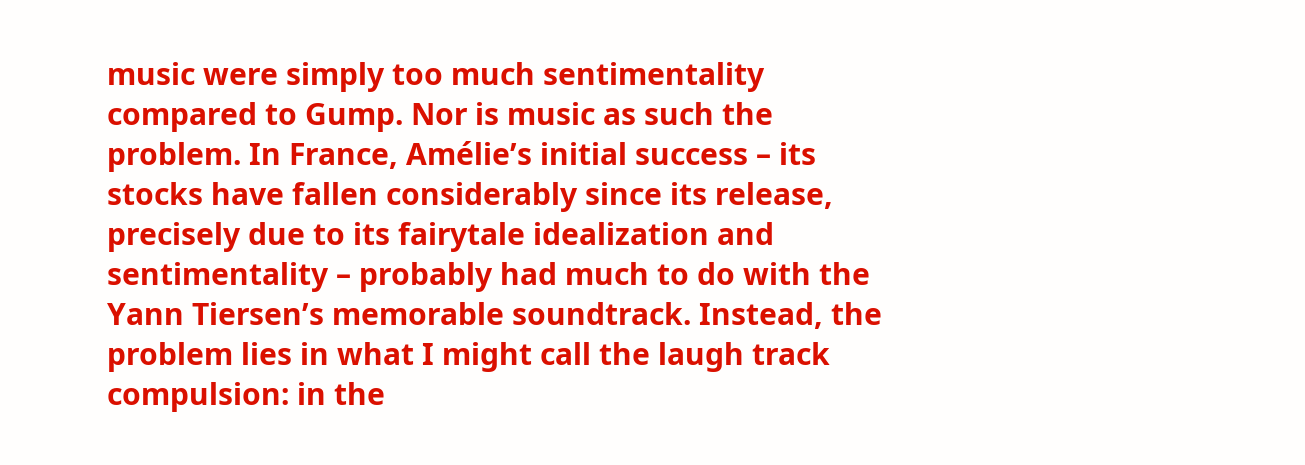music were simply too much sentimentality compared to Gump. Nor is music as such the problem. In France, Amélie’s initial success – its stocks have fallen considerably since its release, precisely due to its fairytale idealization and sentimentality – probably had much to do with the Yann Tiersen’s memorable soundtrack. Instead, the problem lies in what I might call the laugh track compulsion: in the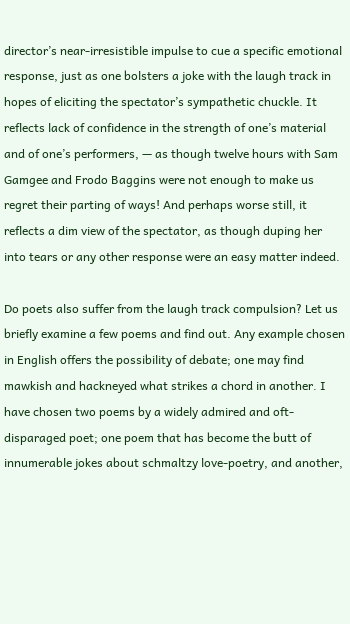director’s near-irresistible impulse to cue a specific emotional response, just as one bolsters a joke with the laugh track in hopes of eliciting the spectator’s sympathetic chuckle. It reflects lack of confidence in the strength of one’s material and of one’s performers, — as though twelve hours with Sam Gamgee and Frodo Baggins were not enough to make us regret their parting of ways! And perhaps worse still, it reflects a dim view of the spectator, as though duping her into tears or any other response were an easy matter indeed.

Do poets also suffer from the laugh track compulsion? Let us briefly examine a few poems and find out. Any example chosen in English offers the possibility of debate; one may find mawkish and hackneyed what strikes a chord in another. I have chosen two poems by a widely admired and oft-disparaged poet; one poem that has become the butt of innumerable jokes about schmaltzy love-poetry, and another,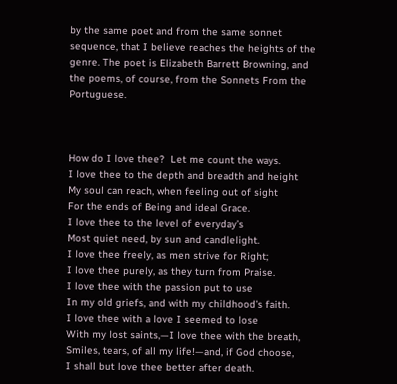by the same poet and from the same sonnet sequence, that I believe reaches the heights of the genre. The poet is Elizabeth Barrett Browning, and the poems, of course, from the Sonnets From the Portuguese.



How do I love thee?  Let me count the ways.
I love thee to the depth and breadth and height
My soul can reach, when feeling out of sight
For the ends of Being and ideal Grace.
I love thee to the level of everyday’s
Most quiet need, by sun and candlelight.
I love thee freely, as men strive for Right;
I love thee purely, as they turn from Praise.
I love thee with the passion put to use
In my old griefs, and with my childhood’s faith.
I love thee with a love I seemed to lose
With my lost saints,—I love thee with the breath,
Smiles, tears, of all my life!—and, if God choose,
I shall but love thee better after death.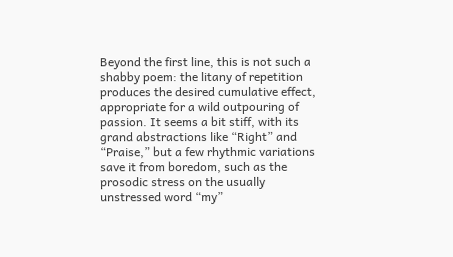Beyond the first line, this is not such a shabby poem: the litany of repetition produces the desired cumulative effect, appropriate for a wild outpouring of passion. It seems a bit stiff, with its grand abstractions like “Right” and “Praise,” but a few rhythmic variations save it from boredom, such as the prosodic stress on the usually unstressed word “my”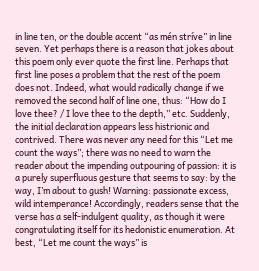in line ten, or the double accent “as mén stríve” in line seven. Yet perhaps there is a reason that jokes about this poem only ever quote the first line. Perhaps that first line poses a problem that the rest of the poem does not. Indeed, what would radically change if we removed the second half of line one, thus: “How do I love thee? / I love thee to the depth,” etc. Suddenly, the initial declaration appears less histrionic and contrived. There was never any need for this “Let me count the ways”; there was no need to warn the reader about the impending outpouring of passion: it is a purely superfluous gesture that seems to say: by the way, I’m about to gush! Warning: passionate excess, wild intemperance! Accordingly, readers sense that the verse has a self-indulgent quality, as though it were congratulating itself for its hedonistic enumeration. At best, “Let me count the ways” is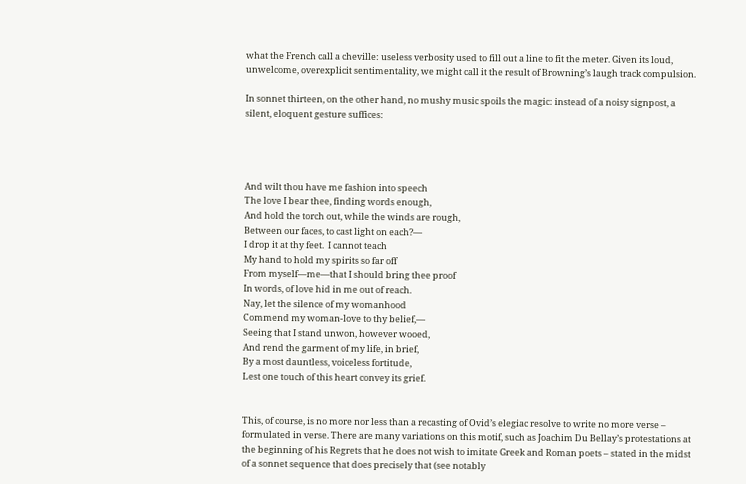what the French call a cheville: useless verbosity used to fill out a line to fit the meter. Given its loud, unwelcome, overexplicit sentimentality, we might call it the result of Browning’s laugh track compulsion.

In sonnet thirteen, on the other hand, no mushy music spoils the magic: instead of a noisy signpost, a silent, eloquent gesture suffices:




And wilt thou have me fashion into speech
The love I bear thee, finding words enough,
And hold the torch out, while the winds are rough,
Between our faces, to cast light on each?—
I drop it at thy feet.  I cannot teach
My hand to hold my spirits so far off
From myself—me—that I should bring thee proof
In words, of love hid in me out of reach.
Nay, let the silence of my womanhood
Commend my woman-love to thy belief,—
Seeing that I stand unwon, however wooed,
And rend the garment of my life, in brief,
By a most dauntless, voiceless fortitude,
Lest one touch of this heart convey its grief.


This, of course, is no more nor less than a recasting of Ovid’s elegiac resolve to write no more verse – formulated in verse. There are many variations on this motif, such as Joachim Du Bellay’s protestations at the beginning of his Regrets that he does not wish to imitate Greek and Roman poets – stated in the midst of a sonnet sequence that does precisely that (see notably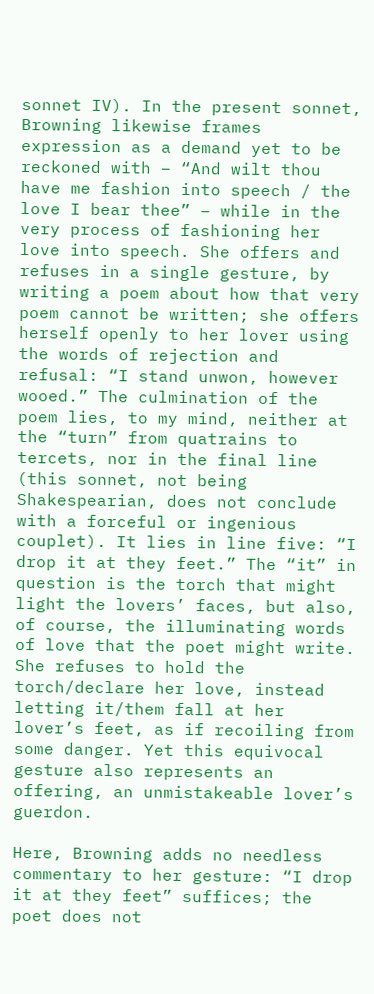sonnet IV). In the present sonnet, Browning likewise frames expression as a demand yet to be reckoned with – “And wilt thou have me fashion into speech / the love I bear thee” – while in the very process of fashioning her love into speech. She offers and refuses in a single gesture, by writing a poem about how that very poem cannot be written; she offers herself openly to her lover using the words of rejection and refusal: “I stand unwon, however wooed.” The culmination of the poem lies, to my mind, neither at the “turn” from quatrains to tercets, nor in the final line (this sonnet, not being Shakespearian, does not conclude with a forceful or ingenious couplet). It lies in line five: “I drop it at they feet.” The “it” in question is the torch that might light the lovers’ faces, but also, of course, the illuminating words of love that the poet might write. She refuses to hold the torch/declare her love, instead letting it/them fall at her lover’s feet, as if recoiling from some danger. Yet this equivocal gesture also represents an offering, an unmistakeable lover’s guerdon.

Here, Browning adds no needless commentary to her gesture: “I drop it at they feet” suffices; the poet does not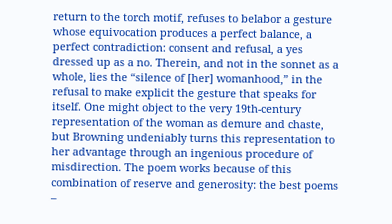return to the torch motif, refuses to belabor a gesture whose equivocation produces a perfect balance, a perfect contradiction: consent and refusal, a yes dressed up as a no. Therein, and not in the sonnet as a whole, lies the “silence of [her] womanhood,” in the refusal to make explicit the gesture that speaks for itself. One might object to the very 19th-century representation of the woman as demure and chaste, but Browning undeniably turns this representation to her advantage through an ingenious procedure of misdirection. The poem works because of this combination of reserve and generosity: the best poems –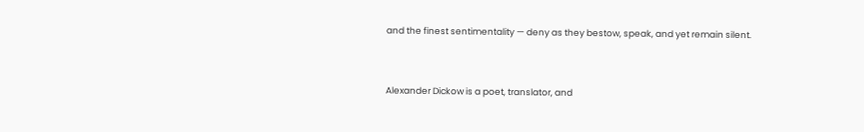and the finest sentimentality — deny as they bestow, speak, and yet remain silent.


Alexander Dickow is a poet, translator, and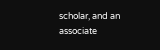scholar, and an associate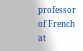professor of French at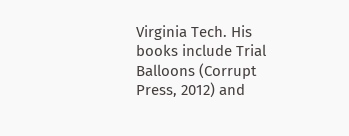Virginia Tech. His books include Trial Balloons (Corrupt Press, 2012) and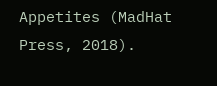Appetites (MadHat Press, 2018).